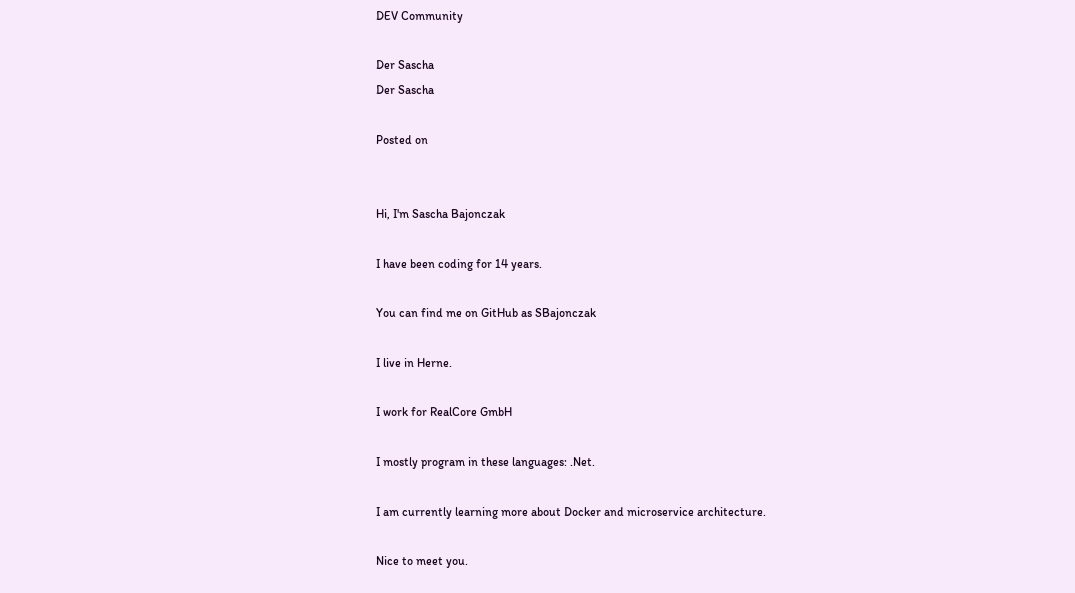DEV Community

Der Sascha
Der Sascha

Posted on


Hi, I'm Sascha Bajonczak

I have been coding for 14 years.

You can find me on GitHub as SBajonczak

I live in Herne.

I work for RealCore GmbH

I mostly program in these languages: .Net.

I am currently learning more about Docker and microservice architecture.

Nice to meet you.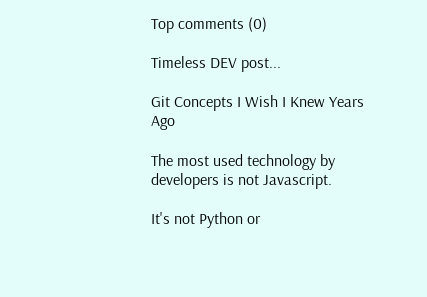Top comments (0)

Timeless DEV post...

Git Concepts I Wish I Knew Years Ago

The most used technology by developers is not Javascript.

It's not Python or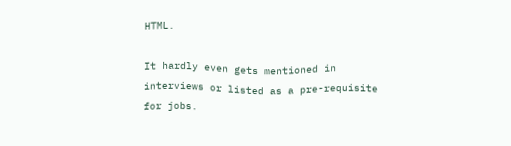HTML.

It hardly even gets mentioned in interviews or listed as a pre-requisite for jobs.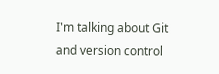I'm talking about Git and version control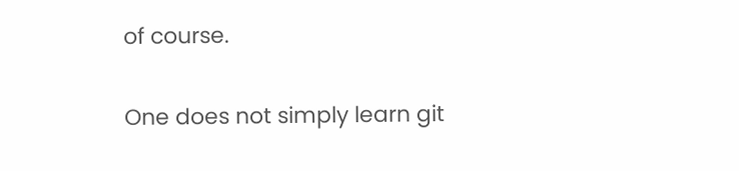of course.

One does not simply learn git